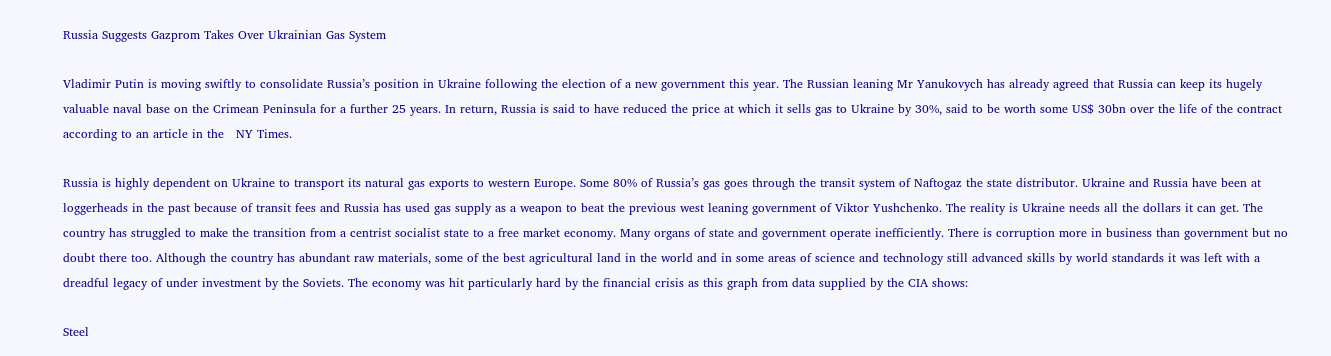Russia Suggests Gazprom Takes Over Ukrainian Gas System

Vladimir Putin is moving swiftly to consolidate Russia’s position in Ukraine following the election of a new government this year. The Russian leaning Mr Yanukovych has already agreed that Russia can keep its hugely valuable naval base on the Crimean Peninsula for a further 25 years. In return, Russia is said to have reduced the price at which it sells gas to Ukraine by 30%, said to be worth some US$ 30bn over the life of the contract according to an article in the   NY Times.

Russia is highly dependent on Ukraine to transport its natural gas exports to western Europe. Some 80% of Russia’s gas goes through the transit system of Naftogaz the state distributor. Ukraine and Russia have been at loggerheads in the past because of transit fees and Russia has used gas supply as a weapon to beat the previous west leaning government of Viktor Yushchenko. The reality is Ukraine needs all the dollars it can get. The country has struggled to make the transition from a centrist socialist state to a free market economy. Many organs of state and government operate inefficiently. There is corruption more in business than government but no doubt there too. Although the country has abundant raw materials, some of the best agricultural land in the world and in some areas of science and technology still advanced skills by world standards it was left with a dreadful legacy of under investment by the Soviets. The economy was hit particularly hard by the financial crisis as this graph from data supplied by the CIA shows:

Steel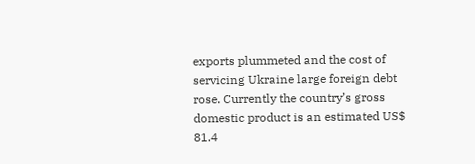exports plummeted and the cost of servicing Ukraine large foreign debt rose. Currently the country’s gross domestic product is an estimated US$ 81.4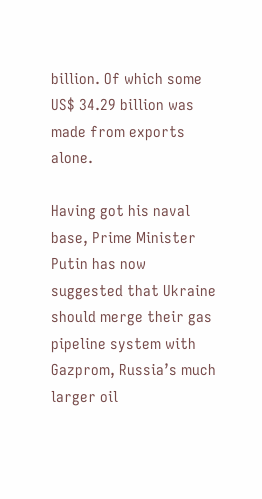billion. Of which some US$ 34.29 billion was made from exports alone.

Having got his naval base, Prime Minister Putin has now suggested that Ukraine should merge their gas pipeline system with Gazprom, Russia’s much larger oil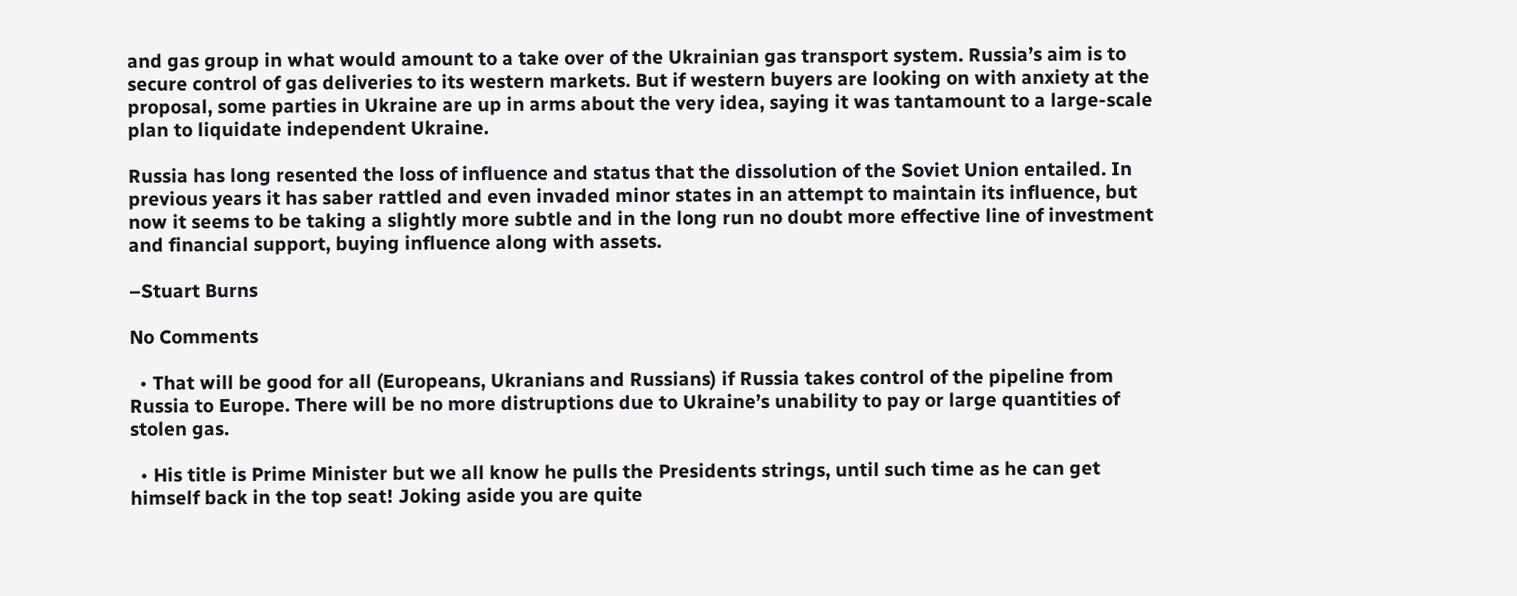and gas group in what would amount to a take over of the Ukrainian gas transport system. Russia’s aim is to secure control of gas deliveries to its western markets. But if western buyers are looking on with anxiety at the proposal, some parties in Ukraine are up in arms about the very idea, saying it was tantamount to a large-scale plan to liquidate independent Ukraine.

Russia has long resented the loss of influence and status that the dissolution of the Soviet Union entailed. In previous years it has saber rattled and even invaded minor states in an attempt to maintain its influence, but now it seems to be taking a slightly more subtle and in the long run no doubt more effective line of investment and financial support, buying influence along with assets.

–Stuart Burns

No Comments

  • That will be good for all (Europeans, Ukranians and Russians) if Russia takes control of the pipeline from Russia to Europe. There will be no more distruptions due to Ukraine’s unability to pay or large quantities of stolen gas.

  • His title is Prime Minister but we all know he pulls the Presidents strings, until such time as he can get himself back in the top seat! Joking aside you are quite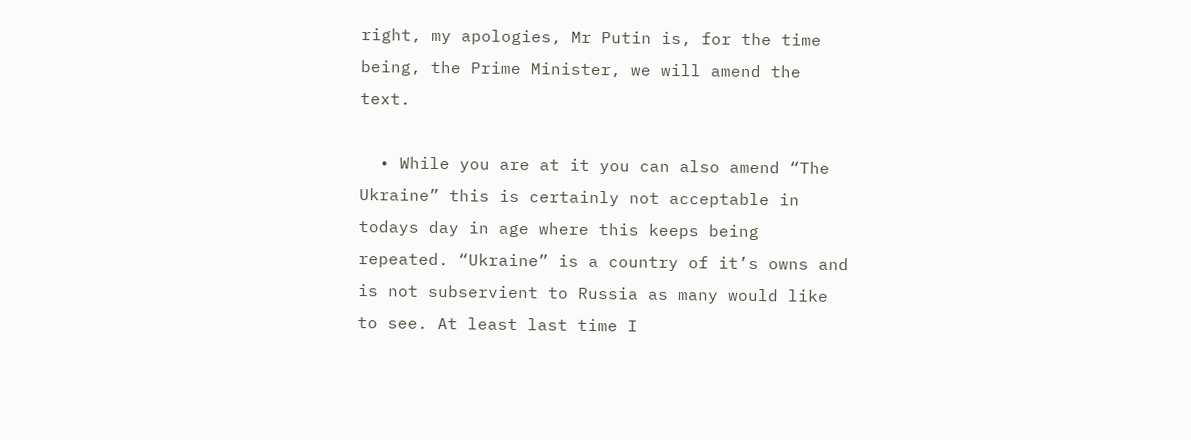right, my apologies, Mr Putin is, for the time being, the Prime Minister, we will amend the text.

  • While you are at it you can also amend “The Ukraine” this is certainly not acceptable in todays day in age where this keeps being repeated. “Ukraine” is a country of it’s owns and is not subservient to Russia as many would like to see. At least last time I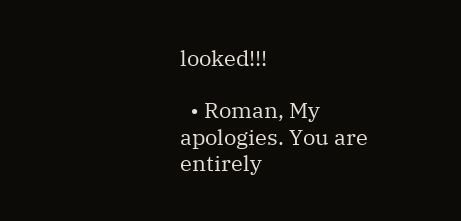looked!!!

  • Roman, My apologies. You are entirely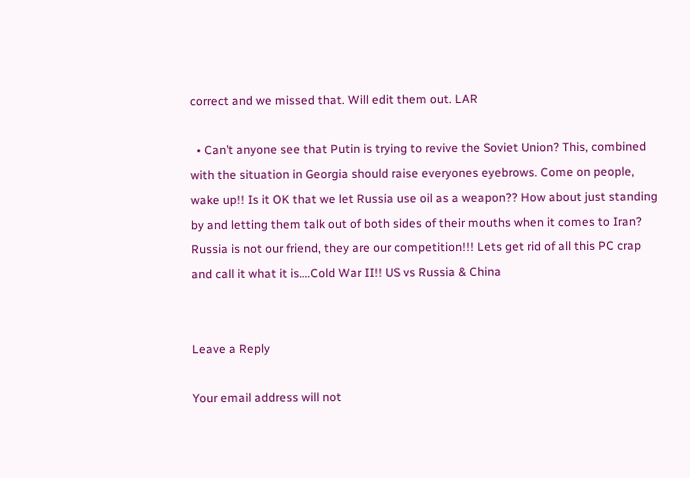correct and we missed that. Will edit them out. LAR

  • Can’t anyone see that Putin is trying to revive the Soviet Union? This, combined with the situation in Georgia should raise everyones eyebrows. Come on people, wake up!! Is it OK that we let Russia use oil as a weapon?? How about just standing by and letting them talk out of both sides of their mouths when it comes to Iran? Russia is not our friend, they are our competition!!! Lets get rid of all this PC crap and call it what it is….Cold War II!! US vs Russia & China


Leave a Reply

Your email address will not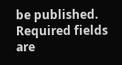be published. Required fields are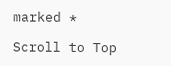marked *

Scroll to Top